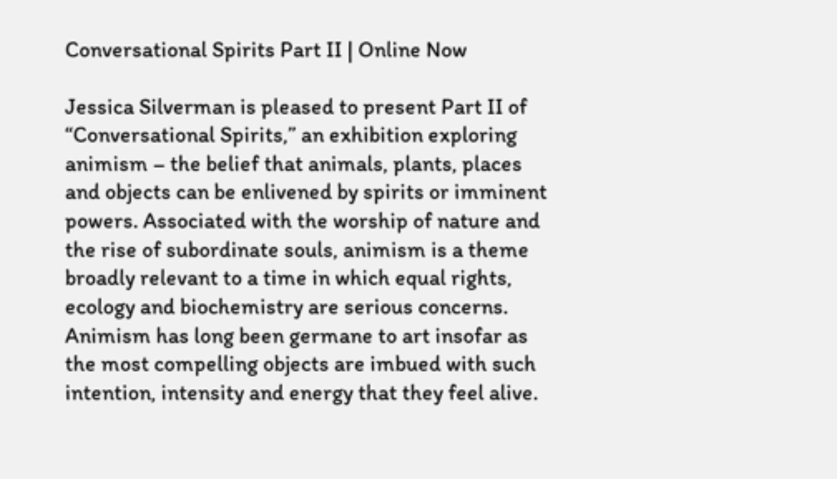Conversational Spirits Part II | Online Now

Jessica Silverman is pleased to present Part II of “Conversational Spirits,” an exhibition exploring animism – the belief that animals, plants, places and objects can be enlivened by spirits or imminent powers. Associated with the worship of nature and the rise of subordinate souls, animism is a theme broadly relevant to a time in which equal rights, ecology and biochemistry are serious concerns. Animism has long been germane to art insofar as the most compelling objects are imbued with such intention, intensity and energy that they feel alive.